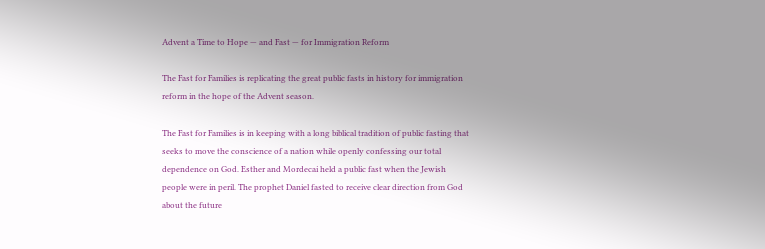Advent a Time to Hope — and Fast — for Immigration Reform

The Fast for Families is replicating the great public fasts in history for immigration reform in the hope of the Advent season.

The Fast for Families is in keeping with a long biblical tradition of public fasting that seeks to move the conscience of a nation while openly confessing our total dependence on God. Esther and Mordecai held a public fast when the Jewish people were in peril. The prophet Daniel fasted to receive clear direction from God about the future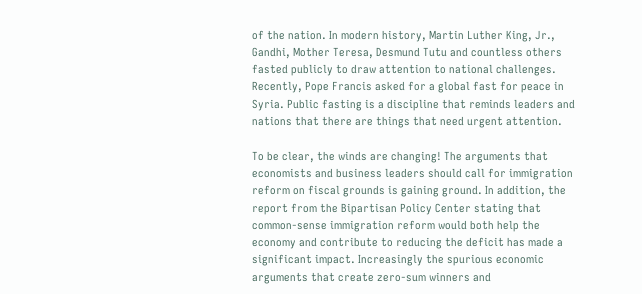of the nation. In modern history, Martin Luther King, Jr., Gandhi, Mother Teresa, Desmund Tutu and countless others fasted publicly to draw attention to national challenges. Recently, Pope Francis asked for a global fast for peace in Syria. Public fasting is a discipline that reminds leaders and nations that there are things that need urgent attention.

To be clear, the winds are changing! The arguments that economists and business leaders should call for immigration reform on fiscal grounds is gaining ground. In addition, the report from the Bipartisan Policy Center stating that common-sense immigration reform would both help the economy and contribute to reducing the deficit has made a significant impact. Increasingly the spurious economic arguments that create zero-sum winners and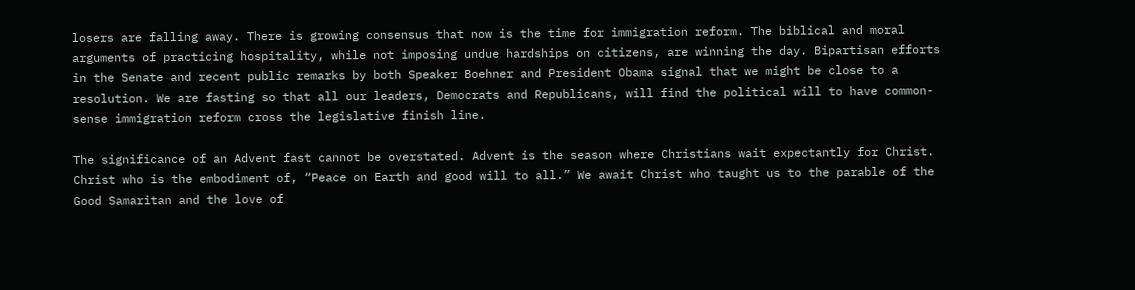losers are falling away. There is growing consensus that now is the time for immigration reform. The biblical and moral arguments of practicing hospitality, while not imposing undue hardships on citizens, are winning the day. Bipartisan efforts in the Senate and recent public remarks by both Speaker Boehner and President Obama signal that we might be close to a resolution. We are fasting so that all our leaders, Democrats and Republicans, will find the political will to have common-sense immigration reform cross the legislative finish line.

The significance of an Advent fast cannot be overstated. Advent is the season where Christians wait expectantly for Christ. Christ who is the embodiment of, “Peace on Earth and good will to all.” We await Christ who taught us to the parable of the Good Samaritan and the love of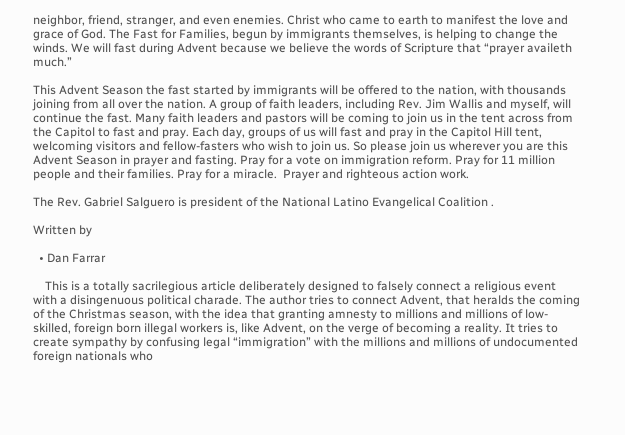neighbor, friend, stranger, and even enemies. Christ who came to earth to manifest the love and grace of God. The Fast for Families, begun by immigrants themselves, is helping to change the winds. We will fast during Advent because we believe the words of Scripture that “prayer availeth much.”

This Advent Season the fast started by immigrants will be offered to the nation, with thousands joining from all over the nation. A group of faith leaders, including Rev. Jim Wallis and myself, will continue the fast. Many faith leaders and pastors will be coming to join us in the tent across from the Capitol to fast and pray. Each day, groups of us will fast and pray in the Capitol Hill tent, welcoming visitors and fellow-fasters who wish to join us. So please join us wherever you are this Advent Season in prayer and fasting. Pray for a vote on immigration reform. Pray for 11 million people and their families. Pray for a miracle.  Prayer and righteous action work.

The Rev. Gabriel Salguero is president of the National Latino Evangelical Coalition .

Written by

  • Dan Farrar

    This is a totally sacrilegious article deliberately designed to falsely connect a religious event with a disingenuous political charade. The author tries to connect Advent, that heralds the coming of the Christmas season, with the idea that granting amnesty to millions and millions of low-skilled, foreign born illegal workers is, like Advent, on the verge of becoming a reality. It tries to create sympathy by confusing legal “immigration” with the millions and millions of undocumented foreign nationals who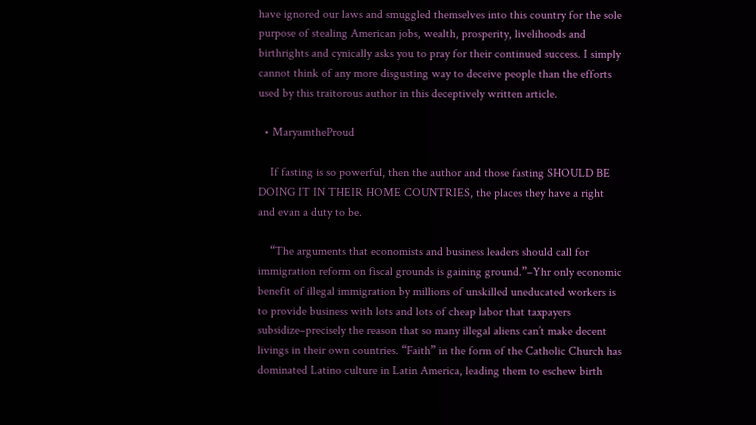have ignored our laws and smuggled themselves into this country for the sole purpose of stealing American jobs, wealth, prosperity, livelihoods and birthrights and cynically asks you to pray for their continued success. I simply cannot think of any more disgusting way to deceive people than the efforts used by this traitorous author in this deceptively written article.

  • MaryamtheProud

    If fasting is so powerful, then the author and those fasting SHOULD BE DOING IT IN THEIR HOME COUNTRIES, the places they have a right and evan a duty to be.

    “The arguments that economists and business leaders should call for immigration reform on fiscal grounds is gaining ground.”–Yhr only economic benefit of illegal immigration by millions of unskilled uneducated workers is to provide business with lots and lots of cheap labor that taxpayers subsidize–precisely the reason that so many illegal aliens can’t make decent livings in their own countries. “Faith” in the form of the Catholic Church has dominated Latino culture in Latin America, leading them to eschew birth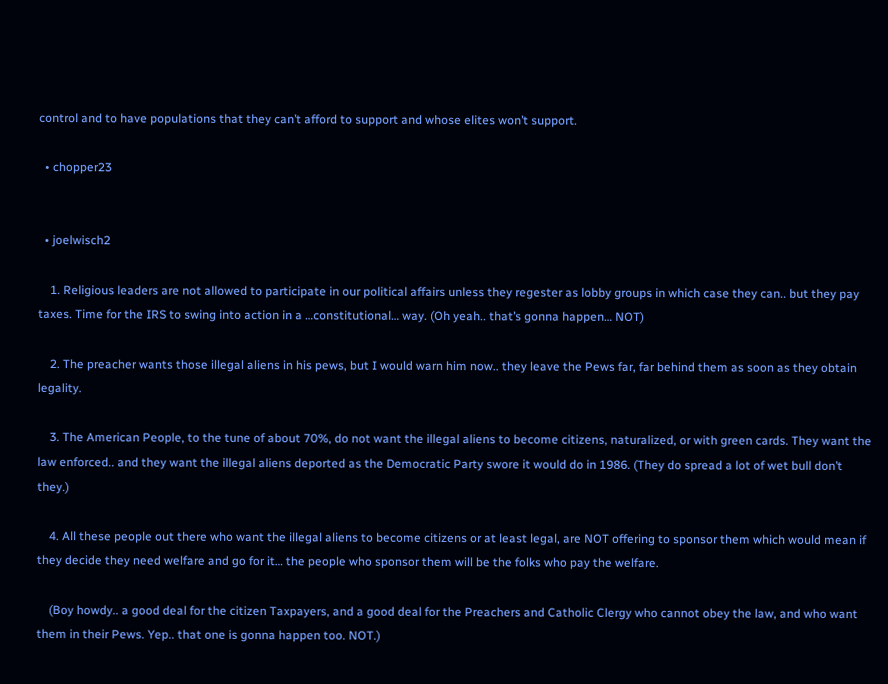control and to have populations that they can’t afford to support and whose elites won’t support.

  • chopper23


  • joelwisch2

    1. Religious leaders are not allowed to participate in our political affairs unless they regester as lobby groups in which case they can.. but they pay taxes. Time for the IRS to swing into action in a …constitutional… way. (Oh yeah.. that’s gonna happen… NOT)

    2. The preacher wants those illegal aliens in his pews, but I would warn him now.. they leave the Pews far, far behind them as soon as they obtain legality.

    3. The American People, to the tune of about 70%, do not want the illegal aliens to become citizens, naturalized, or with green cards. They want the law enforced.. and they want the illegal aliens deported as the Democratic Party swore it would do in 1986. (They do spread a lot of wet bull don’t they.)

    4. All these people out there who want the illegal aliens to become citizens or at least legal, are NOT offering to sponsor them which would mean if they decide they need welfare and go for it… the people who sponsor them will be the folks who pay the welfare.

    (Boy howdy.. a good deal for the citizen Taxpayers, and a good deal for the Preachers and Catholic Clergy who cannot obey the law, and who want them in their Pews. Yep.. that one is gonna happen too. NOT.)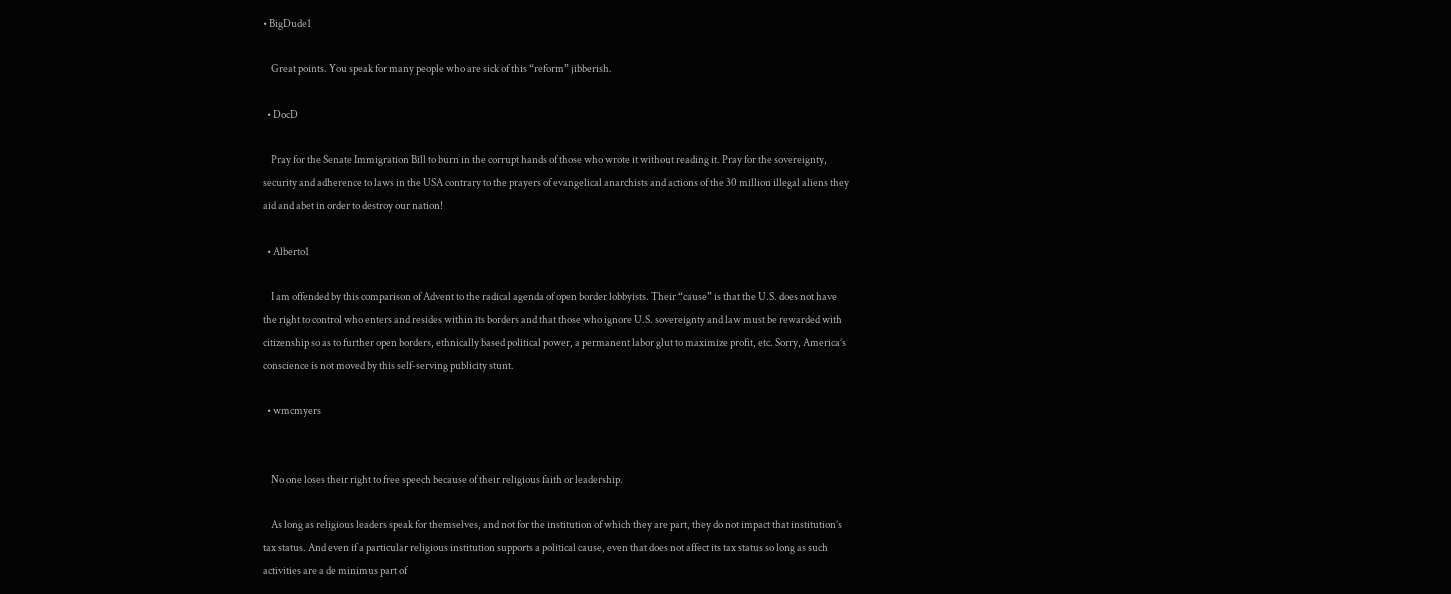• BigDude1

    Great points. You speak for many people who are sick of this “reform” jibberish.

  • DocD

    Pray for the Senate Immigration Bill to burn in the corrupt hands of those who wrote it without reading it. Pray for the sovereignty, security and adherence to laws in the USA contrary to the prayers of evangelical anarchists and actions of the 30 million illegal aliens they aid and abet in order to destroy our nation!

  • Alberto1

    I am offended by this comparison of Advent to the radical agenda of open border lobbyists. Their “cause” is that the U.S. does not have the right to control who enters and resides within its borders and that those who ignore U.S. sovereignty and law must be rewarded with citizenship so as to further open borders, ethnically based political power, a permanent labor glut to maximize profit, etc. Sorry, America’s conscience is not moved by this self-serving publicity stunt.

  • wmcmyers


    No one loses their right to free speech because of their religious faith or leadership.

    As long as religious leaders speak for themselves, and not for the institution of which they are part, they do not impact that institution’s tax status. And even if a particular religious institution supports a political cause, even that does not affect its tax status so long as such activities are a de minimus part of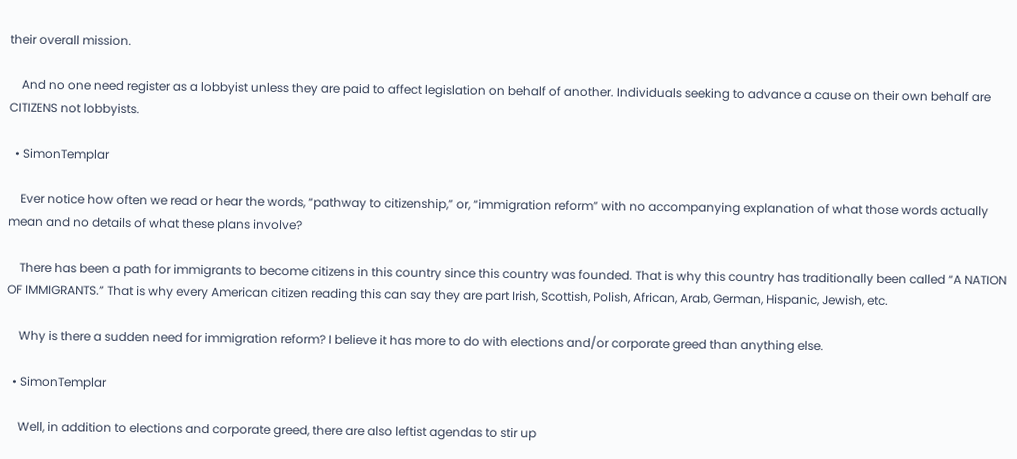their overall mission.

    And no one need register as a lobbyist unless they are paid to affect legislation on behalf of another. Individuals seeking to advance a cause on their own behalf are CITIZENS not lobbyists.

  • SimonTemplar

    Ever notice how often we read or hear the words, “pathway to citizenship,” or, “immigration reform” with no accompanying explanation of what those words actually mean and no details of what these plans involve?

    There has been a path for immigrants to become citizens in this country since this country was founded. That is why this country has traditionally been called “A NATION OF IMMIGRANTS.” That is why every American citizen reading this can say they are part Irish, Scottish, Polish, African, Arab, German, Hispanic, Jewish, etc.

    Why is there a sudden need for immigration reform? I believe it has more to do with elections and/or corporate greed than anything else.

  • SimonTemplar

    Well, in addition to elections and corporate greed, there are also leftist agendas to stir up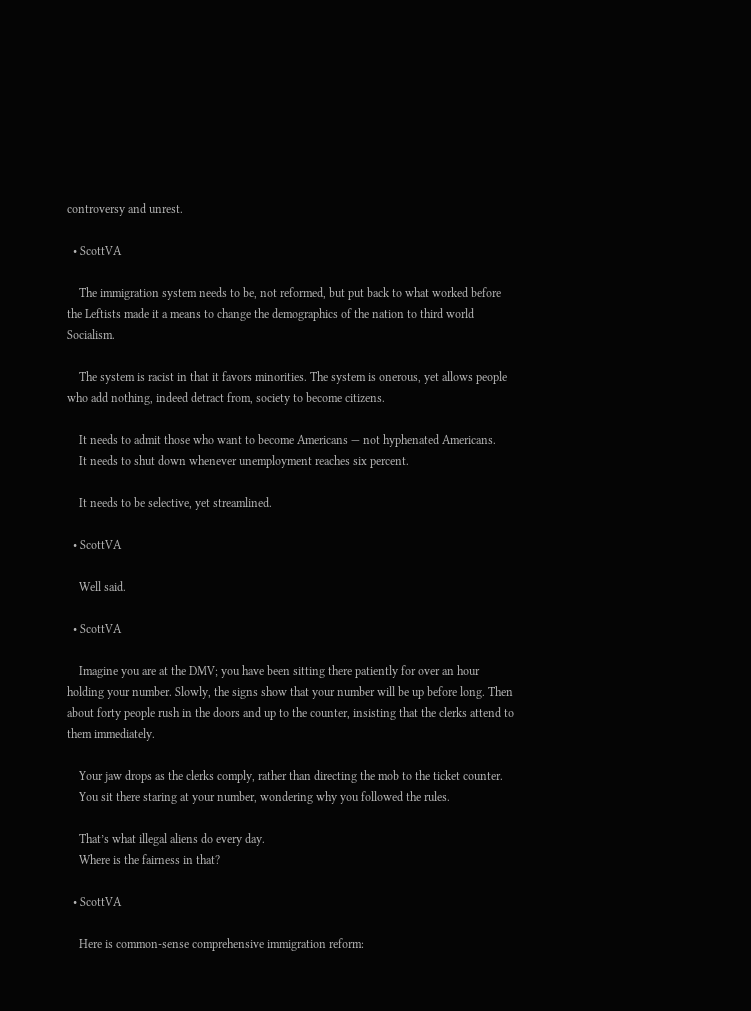controversy and unrest.

  • ScottVA

    The immigration system needs to be, not reformed, but put back to what worked before the Leftists made it a means to change the demographics of the nation to third world Socialism.

    The system is racist in that it favors minorities. The system is onerous, yet allows people who add nothing, indeed detract from, society to become citizens.

    It needs to admit those who want to become Americans — not hyphenated Americans.
    It needs to shut down whenever unemployment reaches six percent.

    It needs to be selective, yet streamlined.

  • ScottVA

    Well said.

  • ScottVA

    Imagine you are at the DMV; you have been sitting there patiently for over an hour holding your number. Slowly, the signs show that your number will be up before long. Then about forty people rush in the doors and up to the counter, insisting that the clerks attend to them immediately.

    Your jaw drops as the clerks comply, rather than directing the mob to the ticket counter.
    You sit there staring at your number, wondering why you followed the rules.

    That’s what illegal aliens do every day.
    Where is the fairness in that?

  • ScottVA

    Here is common-sense comprehensive immigration reform: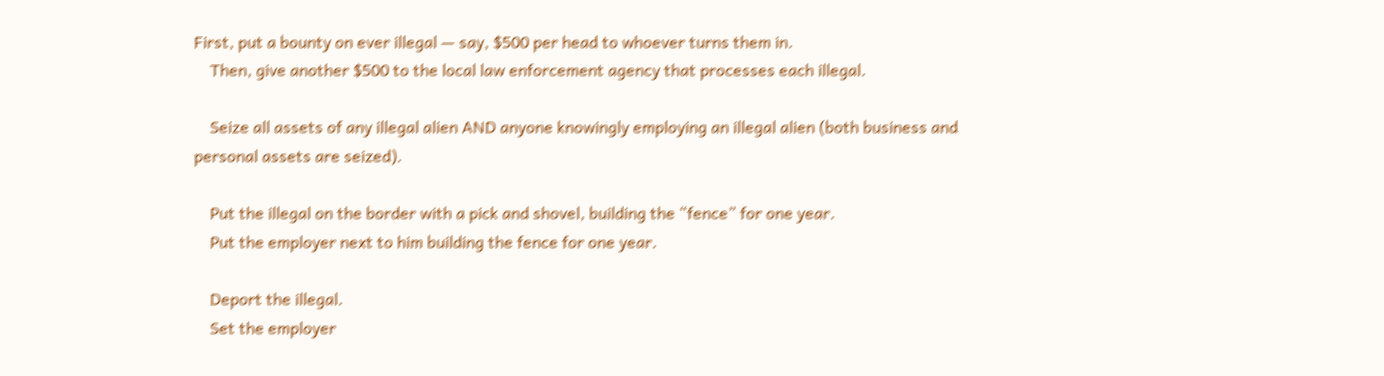First, put a bounty on ever illegal — say, $500 per head to whoever turns them in.
    Then, give another $500 to the local law enforcement agency that processes each illegal.

    Seize all assets of any illegal alien AND anyone knowingly employing an illegal alien (both business and personal assets are seized).

    Put the illegal on the border with a pick and shovel, building the “fence” for one year.
    Put the employer next to him building the fence for one year.

    Deport the illegal.
    Set the employer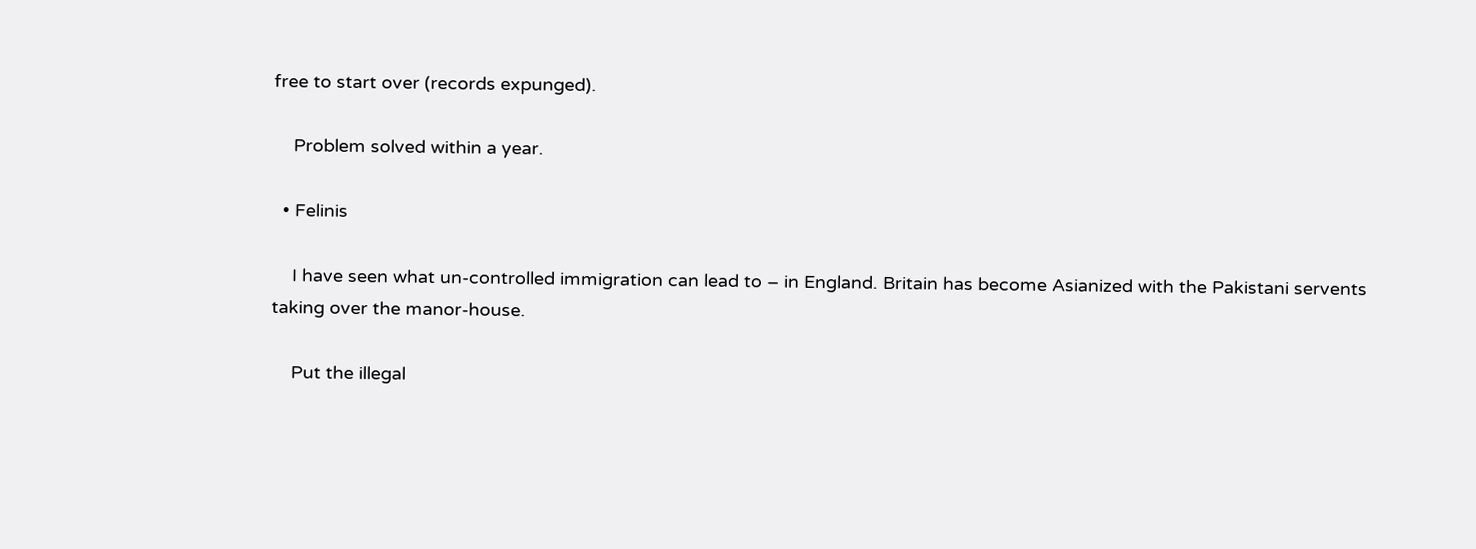free to start over (records expunged).

    Problem solved within a year.

  • Felinis

    I have seen what un-controlled immigration can lead to – in England. Britain has become Asianized with the Pakistani servents taking over the manor-house.

    Put the illegal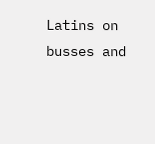Latins on busses and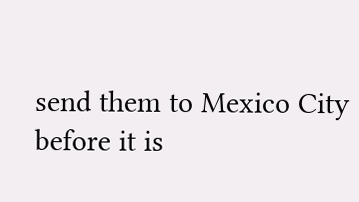send them to Mexico City before it is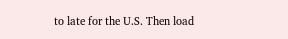to late for the U.S. Then load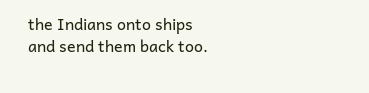the Indians onto ships and send them back too.